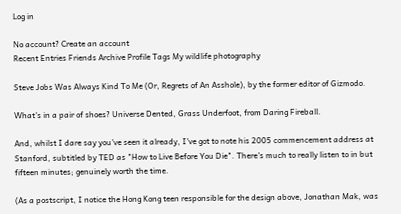Log in

No account? Create an account
Recent Entries Friends Archive Profile Tags My wildlife photography

Steve Jobs Was Always Kind To Me (Or, Regrets of An Asshole), by the former editor of Gizmodo.

What's in a pair of shoes? Universe Dented, Grass Underfoot, from Daring Fireball.

And, whilst I dare say you've seen it already, I've got to note his 2005 commencement address at Stanford, subtitled by TED as "How to Live Before You Die". There's much to really listen to in but fifteen minutes; genuinely worth the time.

(As a postscript, I notice the Hong Kong teen responsible for the design above, Jonathan Mak, was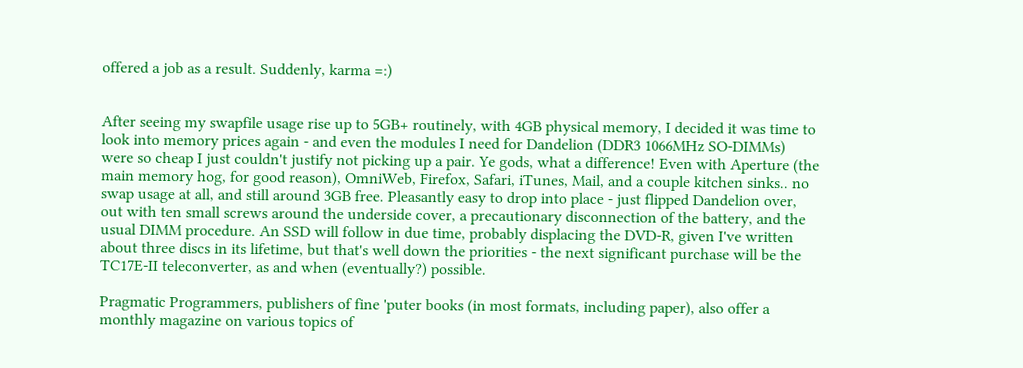offered a job as a result. Suddenly, karma =:)


After seeing my swapfile usage rise up to 5GB+ routinely, with 4GB physical memory, I decided it was time to look into memory prices again - and even the modules I need for Dandelion (DDR3 1066MHz SO-DIMMs) were so cheap I just couldn't justify not picking up a pair. Ye gods, what a difference! Even with Aperture (the main memory hog, for good reason), OmniWeb, Firefox, Safari, iTunes, Mail, and a couple kitchen sinks.. no swap usage at all, and still around 3GB free. Pleasantly easy to drop into place - just flipped Dandelion over, out with ten small screws around the underside cover, a precautionary disconnection of the battery, and the usual DIMM procedure. An SSD will follow in due time, probably displacing the DVD-R, given I've written about three discs in its lifetime, but that's well down the priorities - the next significant purchase will be the TC17E-II teleconverter, as and when (eventually?) possible.

Pragmatic Programmers, publishers of fine 'puter books (in most formats, including paper), also offer a monthly magazine on various topics of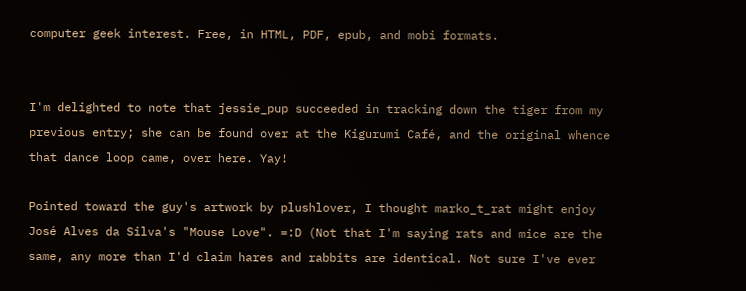computer geek interest. Free, in HTML, PDF, epub, and mobi formats.


I'm delighted to note that jessie_pup succeeded in tracking down the tiger from my previous entry; she can be found over at the Kigurumi Café, and the original whence that dance loop came, over here. Yay!

Pointed toward the guy's artwork by plushlover, I thought marko_t_rat might enjoy José Alves da Silva's "Mouse Love". =:D (Not that I'm saying rats and mice are the same, any more than I'd claim hares and rabbits are identical. Not sure I've ever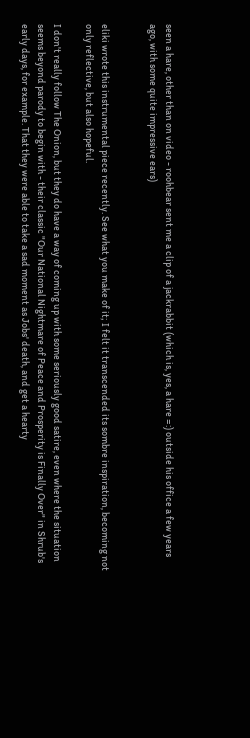seen a hare, other than on video - roohbear sent me a clip of a jackrabbit (which is, yes, a hare =:) outside his office a few years ago, with some quite impressive ears)


eliki wrote this instrumental piece recently. See what you make of it; I felt it transcended its sombre inspiration, becoming not only reflective, but also hopeful.

I don't really follow The Onion, but they do have a way of coming up with some seriously good satire, even where the situation seems beyond parody to begin with - their classic "Our National Nightmare of Peace and Prosperity is Finally Over" in Shrub's early days, for example. That they were able to take a sad moment as Jobs' death, and get a hearty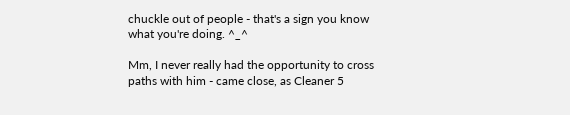chuckle out of people - that's a sign you know what you're doing. ^_^

Mm, I never really had the opportunity to cross paths with him - came close, as Cleaner 5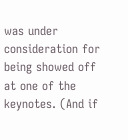was under consideration for being showed off at one of the keynotes. (And if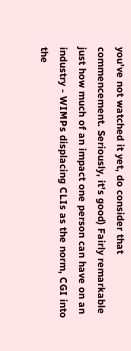you've not watched it yet, do consider that commencement. Seriously, it's good) Fairly remarkable just how much of an impact one person can have on an industry - WIMPs displacing CLIs as the norm, CGI into the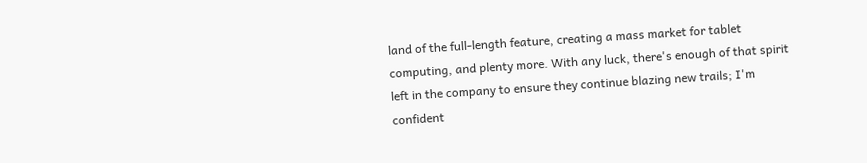land of the full-length feature, creating a mass market for tablet computing, and plenty more. With any luck, there's enough of that spirit left in the company to ensure they continue blazing new trails; I'm confident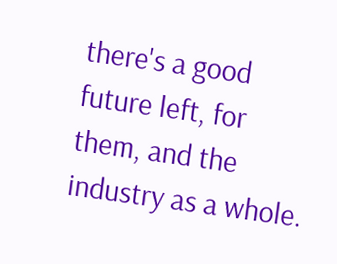there's a good future left, for them, and the industry as a whole.